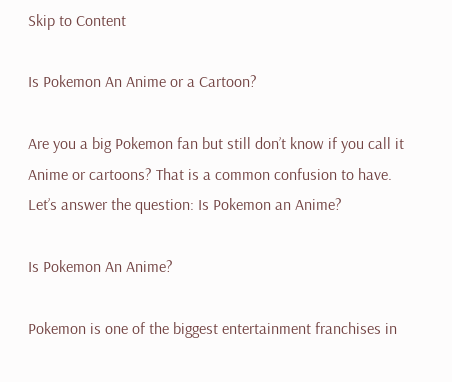Skip to Content

Is Pokemon An Anime or a Cartoon?

Are you a big Pokemon fan but still don’t know if you call it Anime or cartoons? That is a common confusion to have. Let’s answer the question: Is Pokemon an Anime?

Is Pokemon An Anime?

Pokemon is one of the biggest entertainment franchises in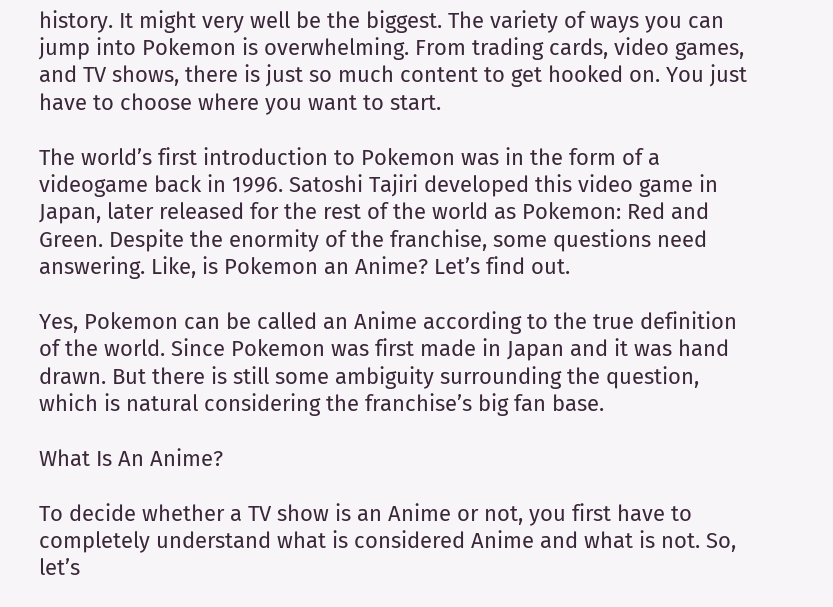history. It might very well be the biggest. The variety of ways you can jump into Pokemon is overwhelming. From trading cards, video games, and TV shows, there is just so much content to get hooked on. You just have to choose where you want to start.

The world’s first introduction to Pokemon was in the form of a videogame back in 1996. Satoshi Tajiri developed this video game in Japan, later released for the rest of the world as Pokemon: Red and Green. Despite the enormity of the franchise, some questions need answering. Like, is Pokemon an Anime? Let’s find out.

Yes, Pokemon can be called an Anime according to the true definition of the world. Since Pokemon was first made in Japan and it was hand drawn. But there is still some ambiguity surrounding the question, which is natural considering the franchise’s big fan base.

What Is An Anime?

To decide whether a TV show is an Anime or not, you first have to completely understand what is considered Anime and what is not. So, let’s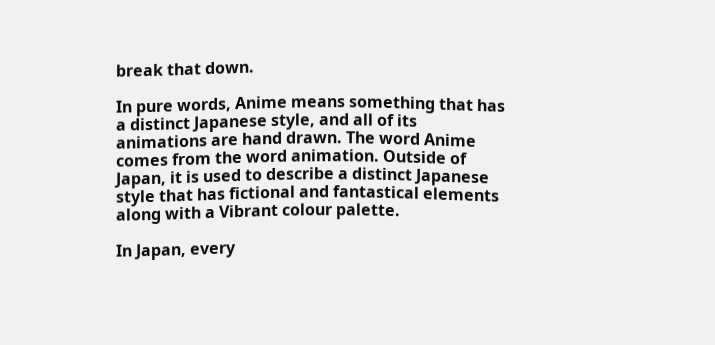break that down.

In pure words, Anime means something that has a distinct Japanese style, and all of its animations are hand drawn. The word Anime comes from the word animation. Outside of Japan, it is used to describe a distinct Japanese style that has fictional and fantastical elements along with a Vibrant colour palette.

In Japan, every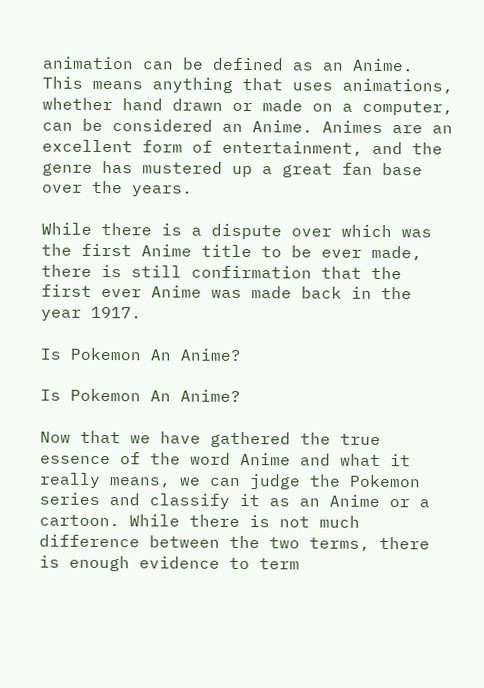animation can be defined as an Anime. This means anything that uses animations, whether hand drawn or made on a computer, can be considered an Anime. Animes are an excellent form of entertainment, and the genre has mustered up a great fan base over the years.

While there is a dispute over which was the first Anime title to be ever made, there is still confirmation that the first ever Anime was made back in the year 1917.

Is Pokemon An Anime?

Is Pokemon An Anime?

Now that we have gathered the true essence of the word Anime and what it really means, we can judge the Pokemon series and classify it as an Anime or a cartoon. While there is not much difference between the two terms, there is enough evidence to term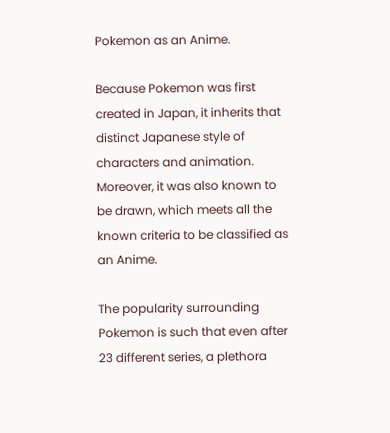Pokemon as an Anime.

Because Pokemon was first created in Japan, it inherits that distinct Japanese style of characters and animation. Moreover, it was also known to be drawn, which meets all the known criteria to be classified as an Anime.

The popularity surrounding Pokemon is such that even after 23 different series, a plethora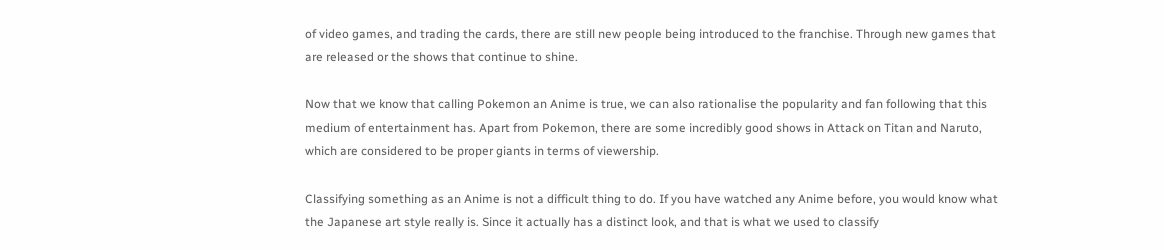of video games, and trading the cards, there are still new people being introduced to the franchise. Through new games that are released or the shows that continue to shine.

Now that we know that calling Pokemon an Anime is true, we can also rationalise the popularity and fan following that this medium of entertainment has. Apart from Pokemon, there are some incredibly good shows in Attack on Titan and Naruto, which are considered to be proper giants in terms of viewership.

Classifying something as an Anime is not a difficult thing to do. If you have watched any Anime before, you would know what the Japanese art style really is. Since it actually has a distinct look, and that is what we used to classify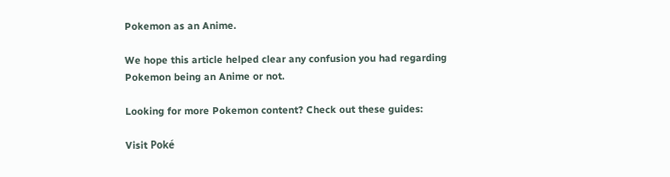Pokemon as an Anime.

We hope this article helped clear any confusion you had regarding Pokemon being an Anime or not.

Looking for more Pokemon content? Check out these guides:

Visit Poké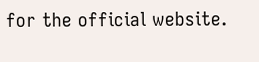for the official website.